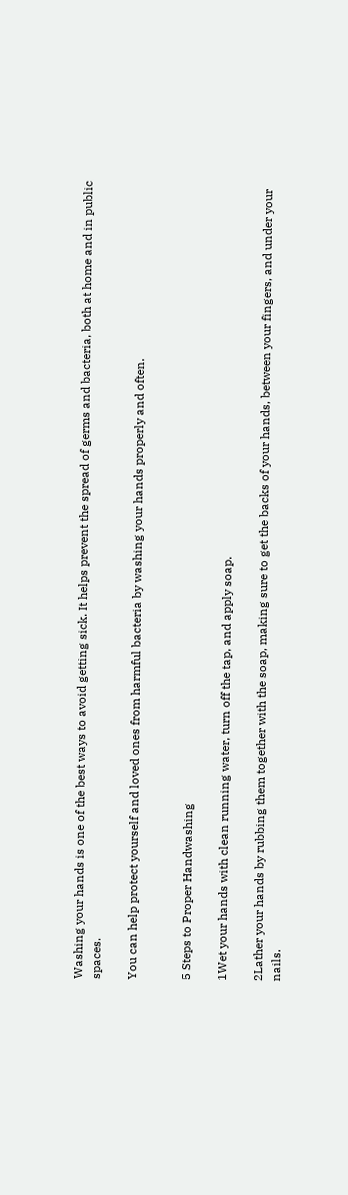Washing your hands is one of the best ways to avoid getting sick. It helps prevent the spread of germs and bacteria, both at home and in public spaces.

You can help protect yourself and loved ones from harmful bacteria by washing your hands properly and often.


5 Steps to Proper Handwashing

1Wet your hands with clean running water, turn off the tap, and apply soap.

2Lather your hands by rubbing them together with the soap, making sure to get the backs of your hands, between your fingers, and under your nails.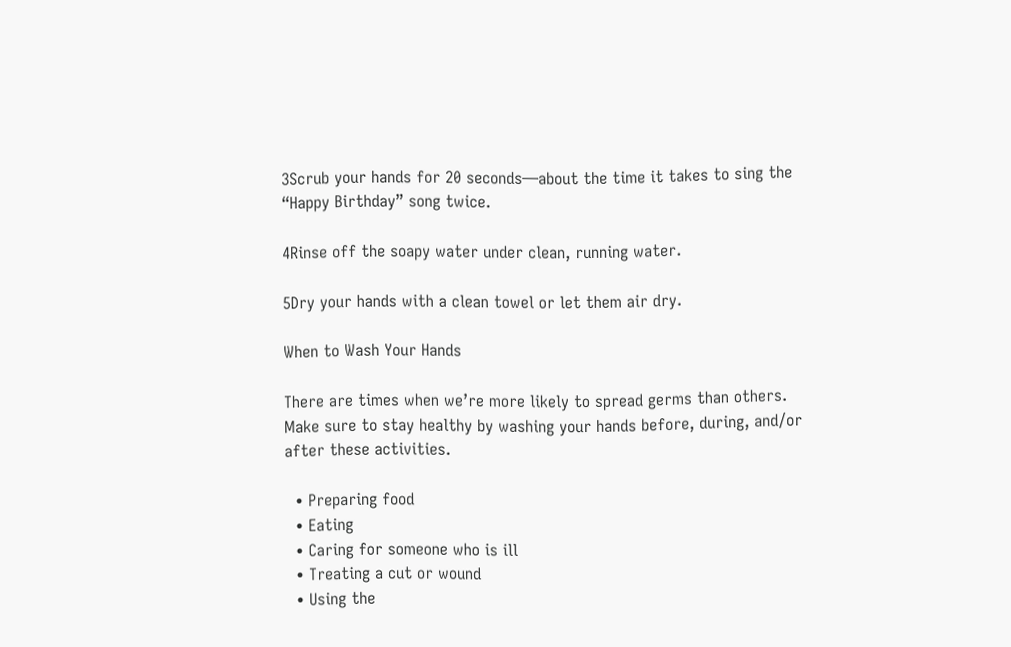3Scrub your hands for 20 seconds—about the time it takes to sing the “Happy Birthday” song twice.

4Rinse off the soapy water under clean, running water.

5Dry your hands with a clean towel or let them air dry.

When to Wash Your Hands

There are times when we’re more likely to spread germs than others. Make sure to stay healthy by washing your hands before, during, and/or after these activities.

  • Preparing food
  • Eating
  • Caring for someone who is ill
  • Treating a cut or wound
  • Using the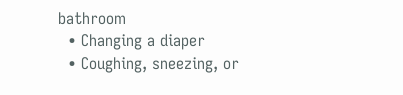bathroom
  • Changing a diaper
  • Coughing, sneezing, or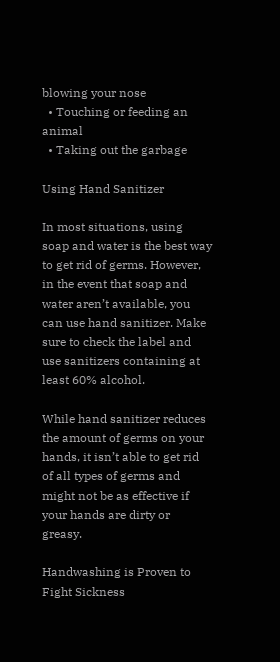blowing your nose
  • Touching or feeding an animal
  • Taking out the garbage

Using Hand Sanitizer

In most situations, using soap and water is the best way to get rid of germs. However, in the event that soap and water aren’t available, you can use hand sanitizer. Make sure to check the label and use sanitizers containing at least 60% alcohol.

While hand sanitizer reduces the amount of germs on your hands, it isn’t able to get rid of all types of germs and might not be as effective if your hands are dirty or greasy.

Handwashing is Proven to Fight Sickness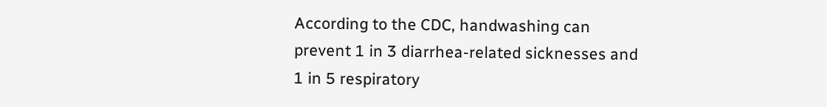According to the CDC, handwashing can prevent 1 in 3 diarrhea-related sicknesses and 1 in 5 respiratory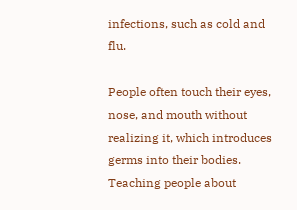infections, such as cold and flu.

People often touch their eyes, nose, and mouth without realizing it, which introduces germs into their bodies. Teaching people about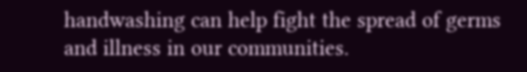handwashing can help fight the spread of germs and illness in our communities.